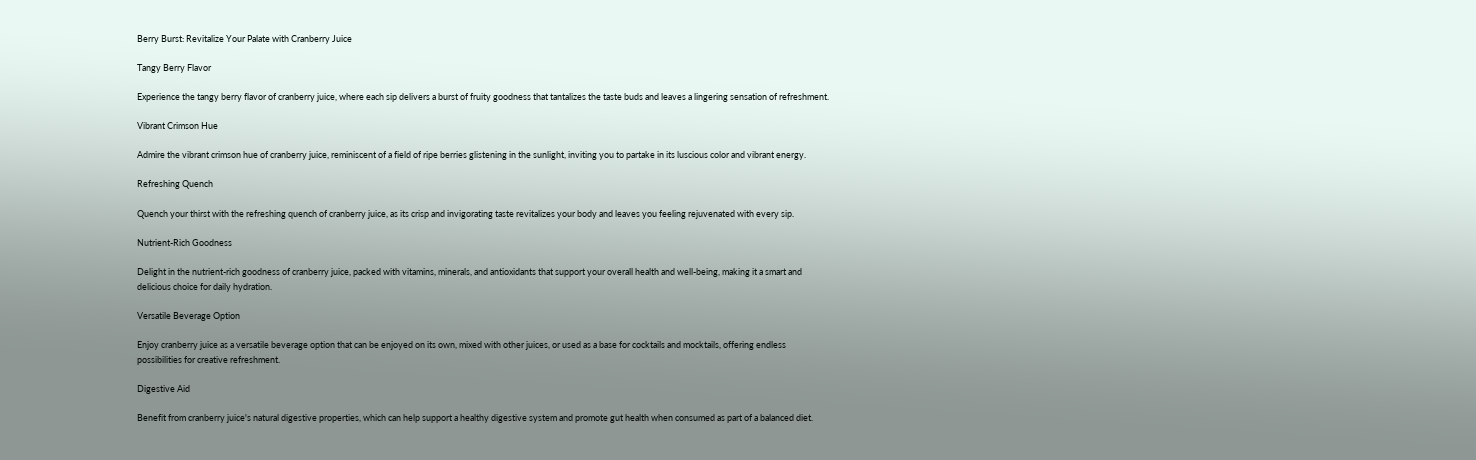Berry Burst: Revitalize Your Palate with Cranberry Juice

Tangy Berry Flavor

Experience the tangy berry flavor of cranberry juice, where each sip delivers a burst of fruity goodness that tantalizes the taste buds and leaves a lingering sensation of refreshment.

Vibrant Crimson Hue

Admire the vibrant crimson hue of cranberry juice, reminiscent of a field of ripe berries glistening in the sunlight, inviting you to partake in its luscious color and vibrant energy.

Refreshing Quench

Quench your thirst with the refreshing quench of cranberry juice, as its crisp and invigorating taste revitalizes your body and leaves you feeling rejuvenated with every sip.

Nutrient-Rich Goodness

Delight in the nutrient-rich goodness of cranberry juice, packed with vitamins, minerals, and antioxidants that support your overall health and well-being, making it a smart and delicious choice for daily hydration.

Versatile Beverage Option

Enjoy cranberry juice as a versatile beverage option that can be enjoyed on its own, mixed with other juices, or used as a base for cocktails and mocktails, offering endless possibilities for creative refreshment.

Digestive Aid

Benefit from cranberry juice's natural digestive properties, which can help support a healthy digestive system and promote gut health when consumed as part of a balanced diet.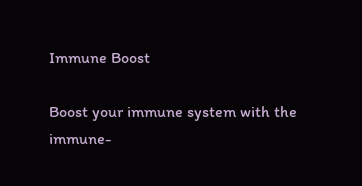Immune Boost

Boost your immune system with the immune-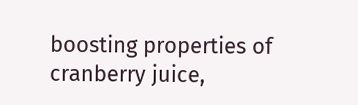boosting properties of cranberry juice,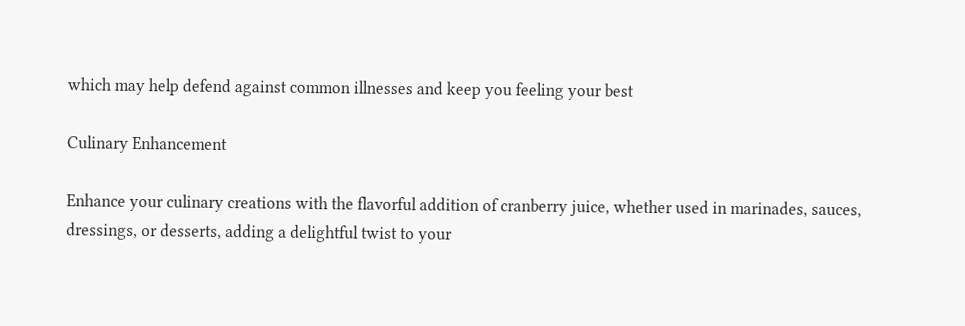which may help defend against common illnesses and keep you feeling your best

Culinary Enhancement

Enhance your culinary creations with the flavorful addition of cranberry juice, whether used in marinades, sauces, dressings, or desserts, adding a delightful twist to your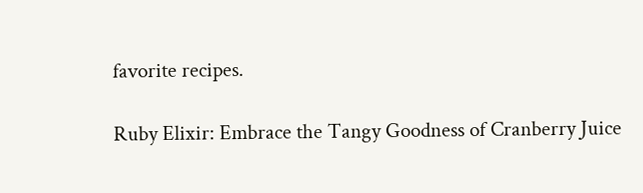favorite recipes.

Ruby Elixir: Embrace the Tangy Goodness of Cranberry Juice